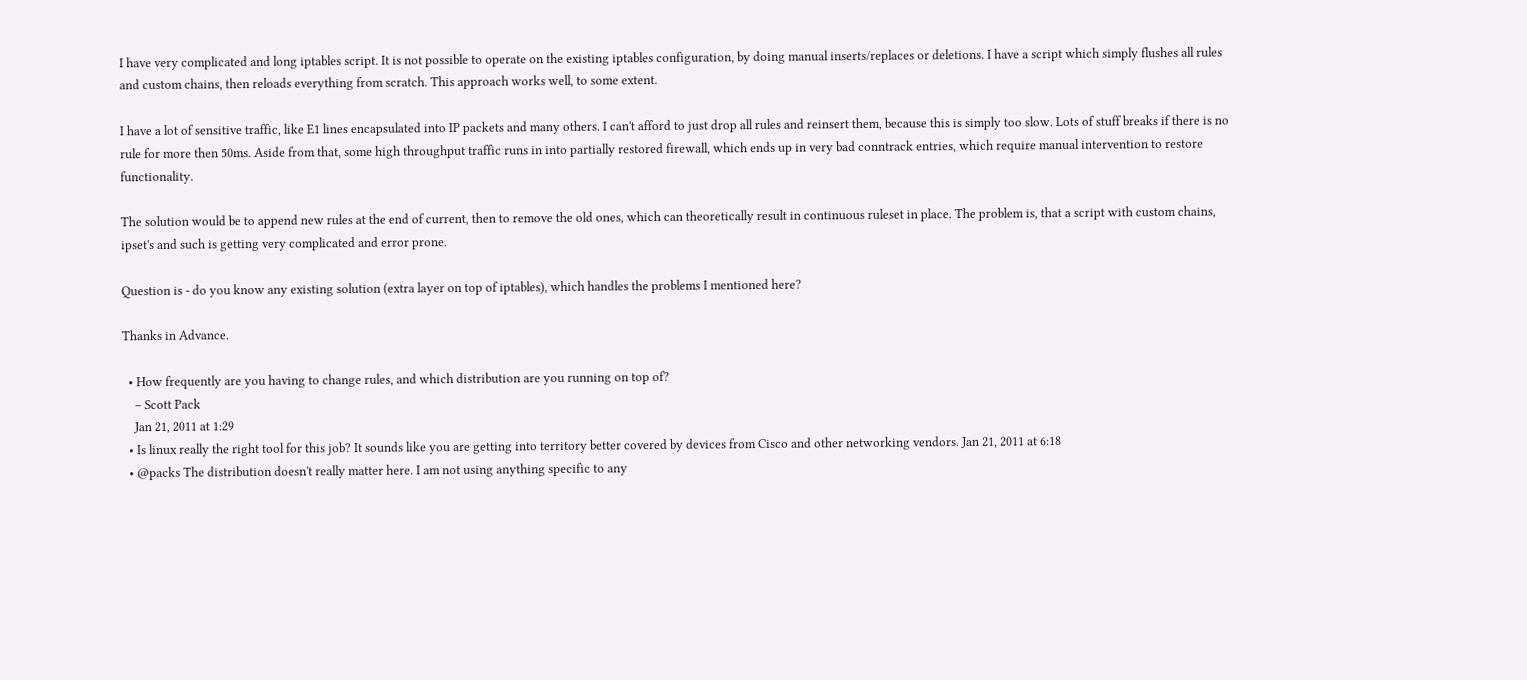I have very complicated and long iptables script. It is not possible to operate on the existing iptables configuration, by doing manual inserts/replaces or deletions. I have a script which simply flushes all rules and custom chains, then reloads everything from scratch. This approach works well, to some extent.

I have a lot of sensitive traffic, like E1 lines encapsulated into IP packets and many others. I can't afford to just drop all rules and reinsert them, because this is simply too slow. Lots of stuff breaks if there is no rule for more then 50ms. Aside from that, some high throughput traffic runs in into partially restored firewall, which ends up in very bad conntrack entries, which require manual intervention to restore functionality.

The solution would be to append new rules at the end of current, then to remove the old ones, which can theoretically result in continuous ruleset in place. The problem is, that a script with custom chains, ipset's and such is getting very complicated and error prone.

Question is - do you know any existing solution (extra layer on top of iptables), which handles the problems I mentioned here?

Thanks in Advance.

  • How frequently are you having to change rules, and which distribution are you running on top of?
    – Scott Pack
    Jan 21, 2011 at 1:29
  • Is linux really the right tool for this job? It sounds like you are getting into territory better covered by devices from Cisco and other networking vendors. Jan 21, 2011 at 6:18
  • @packs The distribution doesn't really matter here. I am not using anything specific to any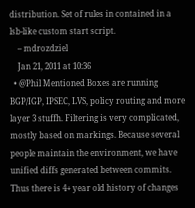distribution. Set of rules in contained in a lsb-like custom start script.
    – mdrozdziel
    Jan 21, 2011 at 10:36
  • @Phil Mentioned Boxes are running BGP/IGP, IPSEC, LVS, policy routing and more layer 3 stuffh. Filtering is very complicated, mostly based on markings. Because several people maintain the environment, we have unified diffs generated between commits. Thus there is 4+ year old history of changes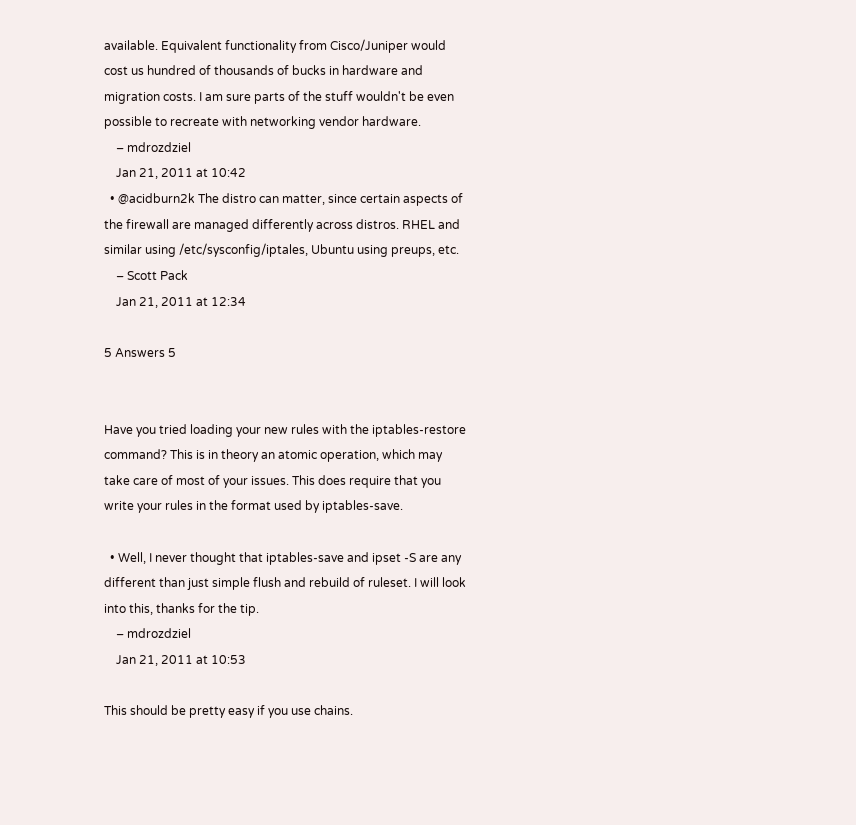available. Equivalent functionality from Cisco/Juniper would cost us hundred of thousands of bucks in hardware and migration costs. I am sure parts of the stuff wouldn't be even possible to recreate with networking vendor hardware.
    – mdrozdziel
    Jan 21, 2011 at 10:42
  • @acidburn2k The distro can matter, since certain aspects of the firewall are managed differently across distros. RHEL and similar using /etc/sysconfig/iptales, Ubuntu using preups, etc.
    – Scott Pack
    Jan 21, 2011 at 12:34

5 Answers 5


Have you tried loading your new rules with the iptables-restore command? This is in theory an atomic operation, which may take care of most of your issues. This does require that you write your rules in the format used by iptables-save.

  • Well, I never thought that iptables-save and ipset -S are any different than just simple flush and rebuild of ruleset. I will look into this, thanks for the tip.
    – mdrozdziel
    Jan 21, 2011 at 10:53

This should be pretty easy if you use chains.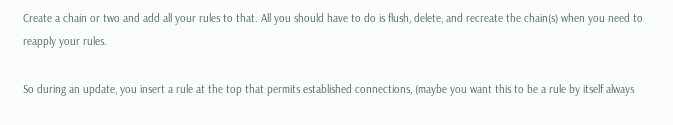Create a chain or two and add all your rules to that. All you should have to do is flush, delete, and recreate the chain(s) when you need to reapply your rules.

So during an update, you insert a rule at the top that permits established connections, (maybe you want this to be a rule by itself always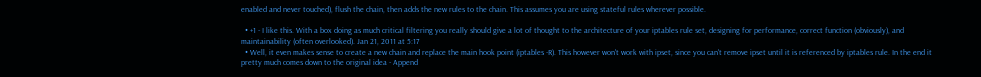enabled and never touched), flush the chain, then adds the new rules to the chain. This assumes you are using stateful rules wherever possible.

  • +1 - I like this. With a box doing as much critical filtering you really should give a lot of thought to the architecture of your iptables rule set, designing for performance, correct function (obviously), and maintainability (often overlooked). Jan 21, 2011 at 5:17
  • Well, it even makes sense to create a new chain and replace the main hook point (iptables -R). This however won't work with ipset, since you can't remove ipset until it is referenced by iptables rule. In the end it pretty much comes down to the original idea - Append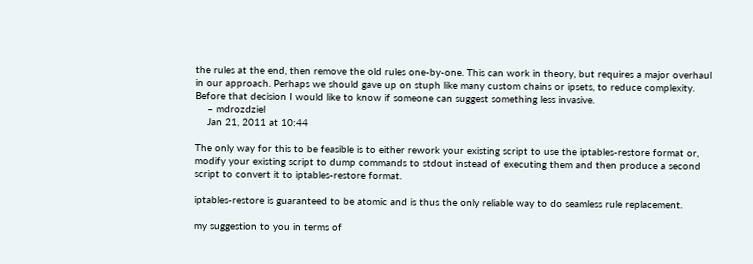the rules at the end, then remove the old rules one-by-one. This can work in theory, but requires a major overhaul in our approach. Perhaps we should gave up on stuph like many custom chains or ipsets, to reduce complexity. Before that decision I would like to know if someone can suggest something less invasive.
    – mdrozdziel
    Jan 21, 2011 at 10:44

The only way for this to be feasible is to either rework your existing script to use the iptables-restore format or, modify your existing script to dump commands to stdout instead of executing them and then produce a second script to convert it to iptables-restore format.

iptables-restore is guaranteed to be atomic and is thus the only reliable way to do seamless rule replacement.

my suggestion to you in terms of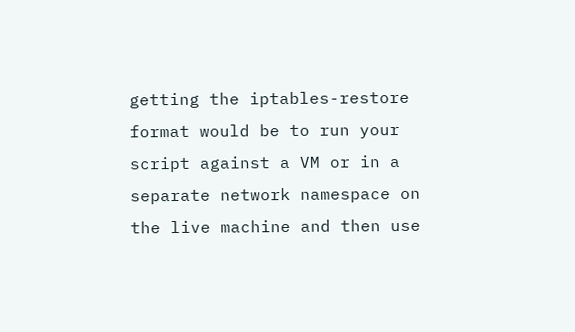getting the iptables-restore format would be to run your script against a VM or in a separate network namespace on the live machine and then use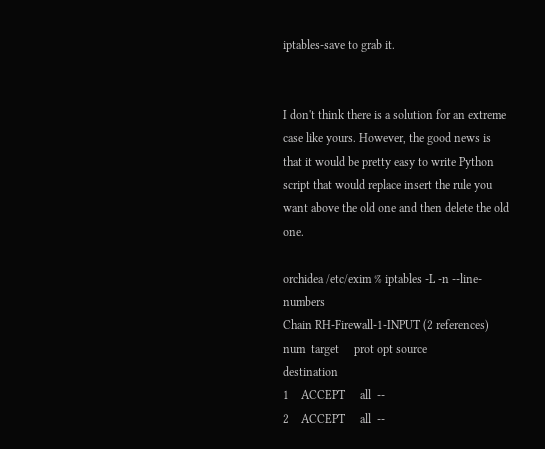iptables-save to grab it.


I don't think there is a solution for an extreme case like yours. However, the good news is that it would be pretty easy to write Python script that would replace insert the rule you want above the old one and then delete the old one.

orchidea /etc/exim % iptables -L -n --line-numbers
Chain RH-Firewall-1-INPUT (2 references)
num  target     prot opt source               destination
1    ACCEPT     all  --
2    ACCEPT     all  --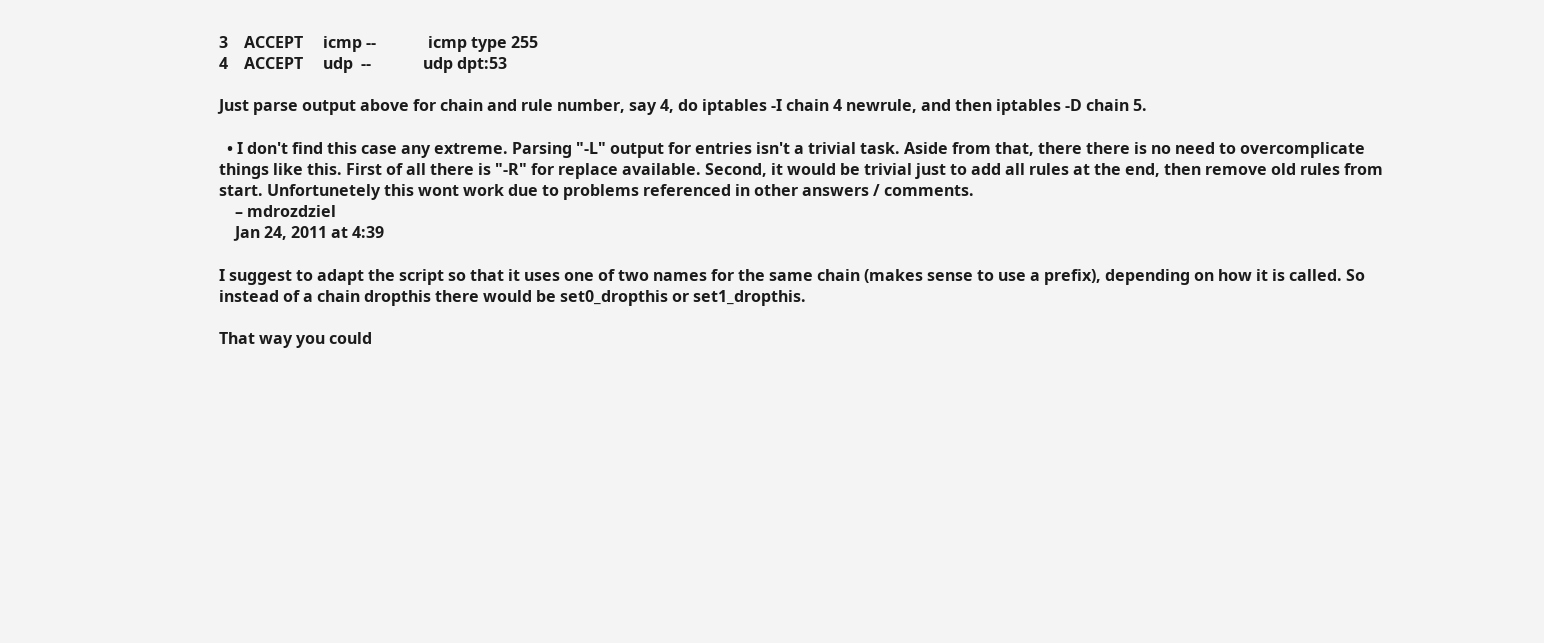3    ACCEPT     icmp --             icmp type 255
4    ACCEPT     udp  --             udp dpt:53

Just parse output above for chain and rule number, say 4, do iptables -I chain 4 newrule, and then iptables -D chain 5.

  • I don't find this case any extreme. Parsing "-L" output for entries isn't a trivial task. Aside from that, there there is no need to overcomplicate things like this. First of all there is "-R" for replace available. Second, it would be trivial just to add all rules at the end, then remove old rules from start. Unfortunetely this wont work due to problems referenced in other answers / comments.
    – mdrozdziel
    Jan 24, 2011 at 4:39

I suggest to adapt the script so that it uses one of two names for the same chain (makes sense to use a prefix), depending on how it is called. So instead of a chain dropthis there would be set0_dropthis or set1_dropthis.

That way you could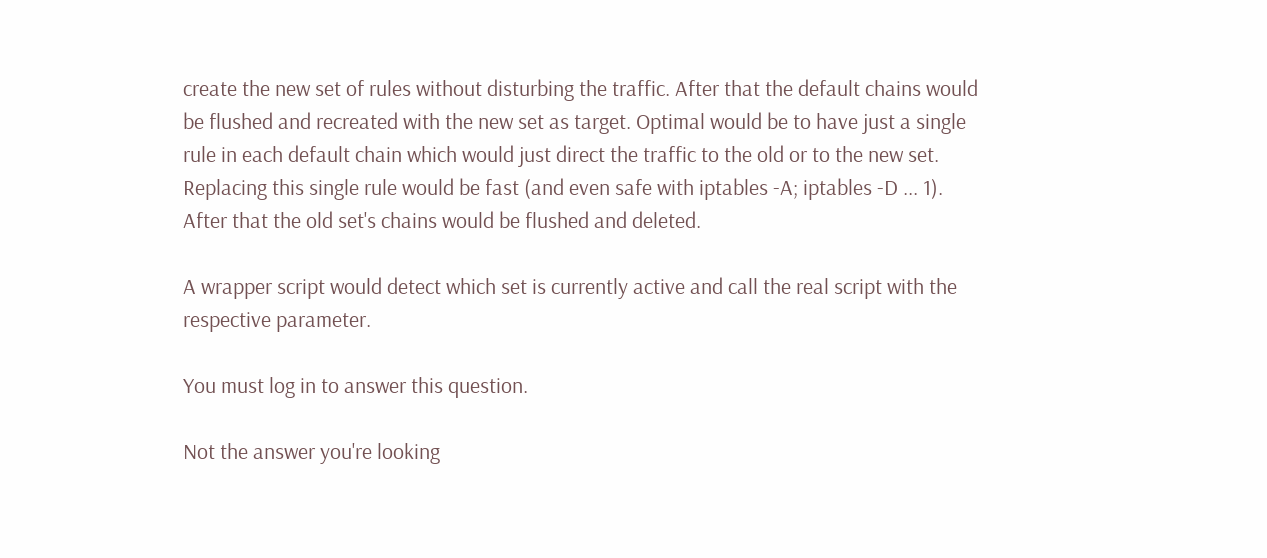create the new set of rules without disturbing the traffic. After that the default chains would be flushed and recreated with the new set as target. Optimal would be to have just a single rule in each default chain which would just direct the traffic to the old or to the new set. Replacing this single rule would be fast (and even safe with iptables -A; iptables -D ... 1). After that the old set's chains would be flushed and deleted.

A wrapper script would detect which set is currently active and call the real script with the respective parameter.

You must log in to answer this question.

Not the answer you're looking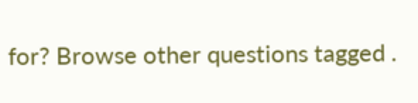for? Browse other questions tagged .